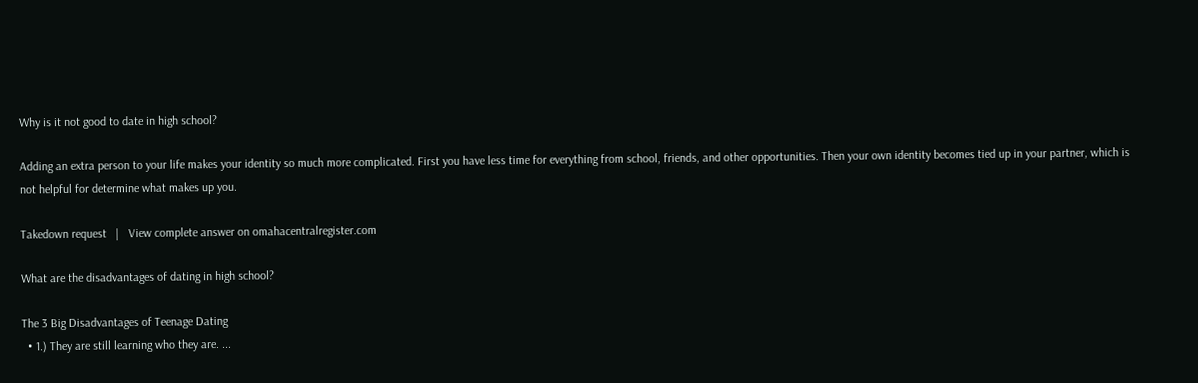Why is it not good to date in high school?

Adding an extra person to your life makes your identity so much more complicated. First you have less time for everything from school, friends, and other opportunities. Then your own identity becomes tied up in your partner, which is not helpful for determine what makes up you.

Takedown request   |   View complete answer on omahacentralregister.com

What are the disadvantages of dating in high school?

The 3 Big Disadvantages of Teenage Dating
  • 1.) They are still learning who they are. ...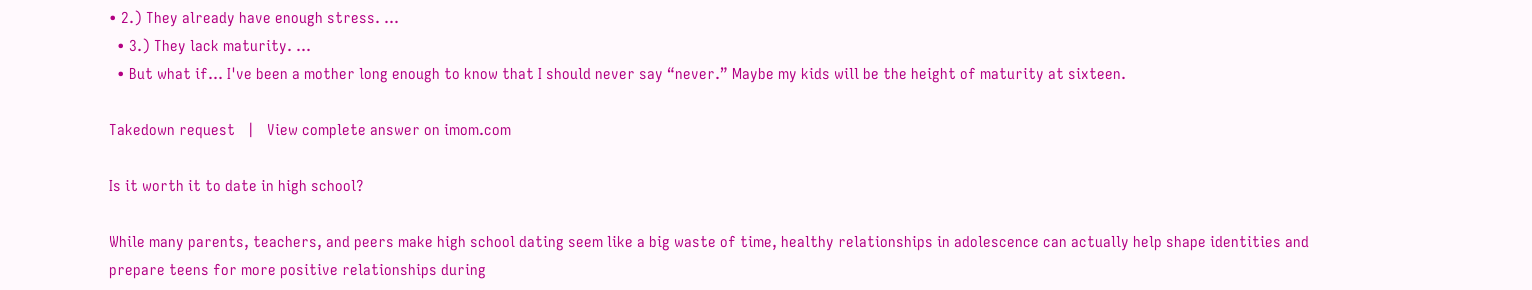• 2.) They already have enough stress. ...
  • 3.) They lack maturity. ...
  • But what if… I've been a mother long enough to know that I should never say “never.” Maybe my kids will be the height of maturity at sixteen.

Takedown request   |   View complete answer on imom.com

Is it worth it to date in high school?

While many parents, teachers, and peers make high school dating seem like a big waste of time, healthy relationships in adolescence can actually help shape identities and prepare teens for more positive relationships during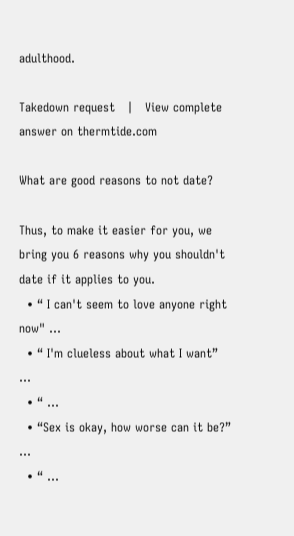adulthood.

Takedown request   |   View complete answer on thermtide.com

What are good reasons to not date?

Thus, to make it easier for you, we bring you 6 reasons why you shouldn't date if it applies to you.
  • “ I can't seem to love anyone right now" ...
  • “ I'm clueless about what I want” ...
  • “ ...
  • “Sex is okay, how worse can it be?” ...
  • “ ...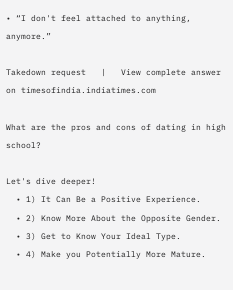• “I don't feel attached to anything, anymore.”

Takedown request   |   View complete answer on timesofindia.indiatimes.com

What are the pros and cons of dating in high school?

Let's dive deeper!
  • 1) It Can Be a Positive Experience.
  • 2) Know More About the Opposite Gender.
  • 3) Get to Know Your Ideal Type.
  • 4) Make you Potentially More Mature.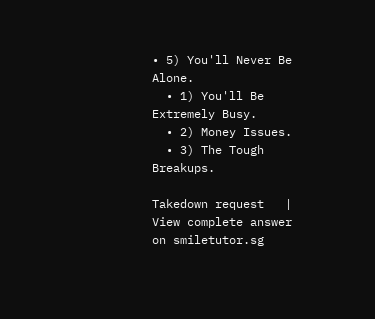• 5) You'll Never Be Alone.
  • 1) You'll Be Extremely Busy.
  • 2) Money Issues.
  • 3) The Tough Breakups.

Takedown request   |   View complete answer on smiletutor.sg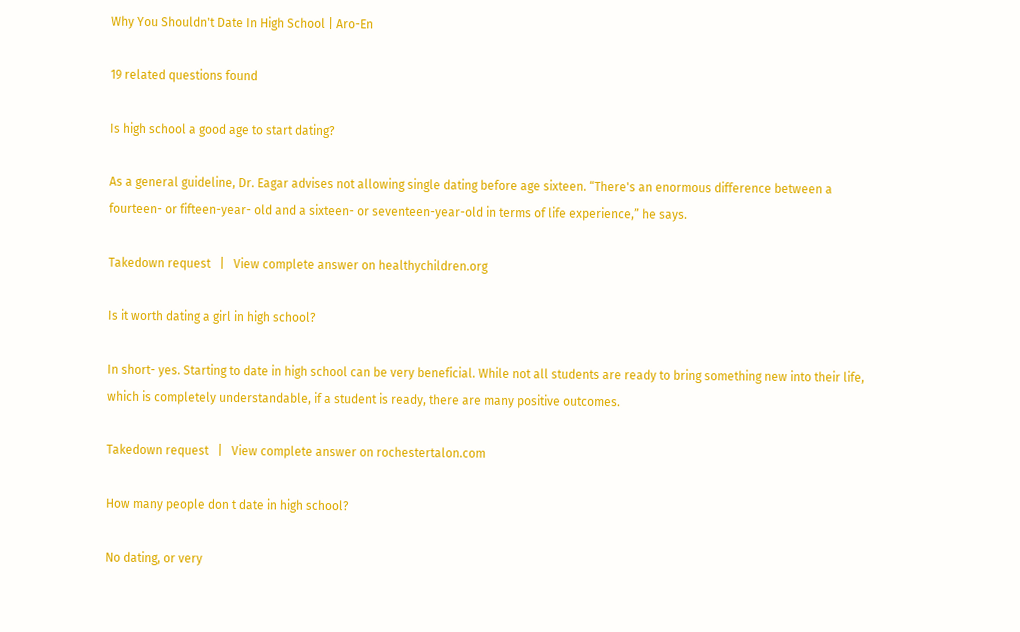Why You Shouldn't Date In High School | Aro-En

19 related questions found

Is high school a good age to start dating?

As a general guideline, Dr. Eagar advises not allowing single dating before age sixteen. “There's an enormous difference between a fourteen- or fifteen-year- old and a sixteen- or seventeen-year-old in terms of life experience,” he says.

Takedown request   |   View complete answer on healthychildren.org

Is it worth dating a girl in high school?

In short- yes. Starting to date in high school can be very beneficial. While not all students are ready to bring something new into their life, which is completely understandable, if a student is ready, there are many positive outcomes.

Takedown request   |   View complete answer on rochestertalon.com

How many people don t date in high school?

No dating, or very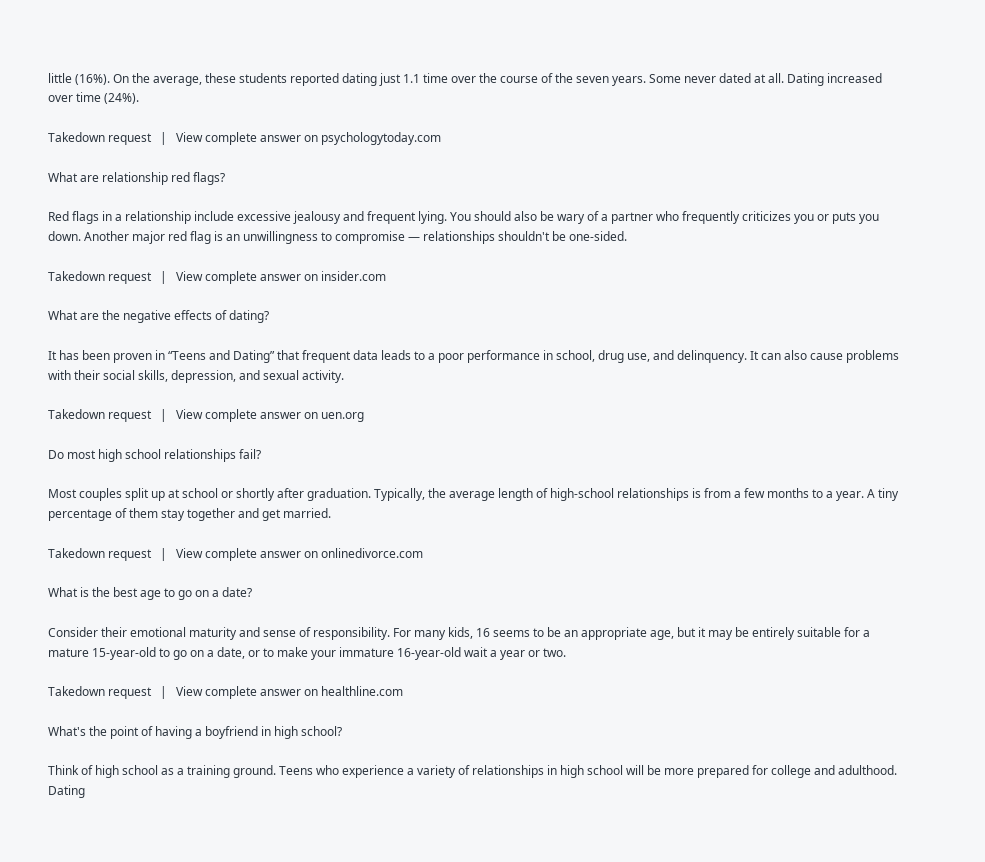little (16%). On the average, these students reported dating just 1.1 time over the course of the seven years. Some never dated at all. Dating increased over time (24%).

Takedown request   |   View complete answer on psychologytoday.com

What are relationship red flags?

Red flags in a relationship include excessive jealousy and frequent lying. You should also be wary of a partner who frequently criticizes you or puts you down. Another major red flag is an unwillingness to compromise — relationships shouldn't be one-sided.

Takedown request   |   View complete answer on insider.com

What are the negative effects of dating?

It has been proven in “Teens and Dating” that frequent data leads to a poor performance in school, drug use, and delinquency. It can also cause problems with their social skills, depression, and sexual activity.

Takedown request   |   View complete answer on uen.org

Do most high school relationships fail?

Most couples split up at school or shortly after graduation. Typically, the average length of high-school relationships is from a few months to a year. A tiny percentage of them stay together and get married.

Takedown request   |   View complete answer on onlinedivorce.com

What is the best age to go on a date?

Consider their emotional maturity and sense of responsibility. For many kids, 16 seems to be an appropriate age, but it may be entirely suitable for a mature 15-year-old to go on a date, or to make your immature 16-year-old wait a year or two.

Takedown request   |   View complete answer on healthline.com

What's the point of having a boyfriend in high school?

Think of high school as a training ground. Teens who experience a variety of relationships in high school will be more prepared for college and adulthood. Dating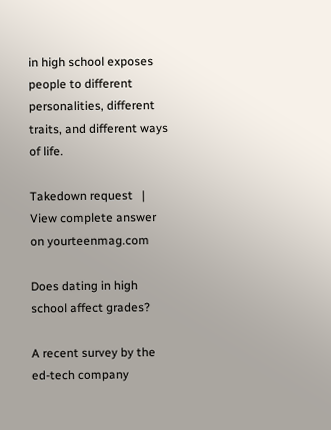in high school exposes people to different personalities, different traits, and different ways of life.

Takedown request   |   View complete answer on yourteenmag.com

Does dating in high school affect grades?

A recent survey by the ed-tech company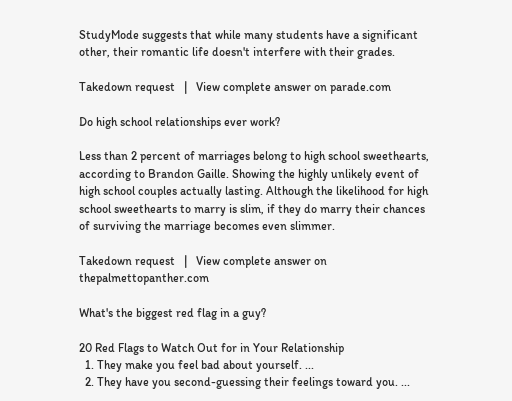StudyMode suggests that while many students have a significant other, their romantic life doesn't interfere with their grades.

Takedown request   |   View complete answer on parade.com

Do high school relationships ever work?

Less than 2 percent of marriages belong to high school sweethearts, according to Brandon Gaille. Showing the highly unlikely event of high school couples actually lasting. Although the likelihood for high school sweethearts to marry is slim, if they do marry their chances of surviving the marriage becomes even slimmer.

Takedown request   |   View complete answer on thepalmettopanther.com

What's the biggest red flag in a guy?

20 Red Flags to Watch Out for in Your Relationship
  1. They make you feel bad about yourself. ...
  2. They have you second-guessing their feelings toward you. ...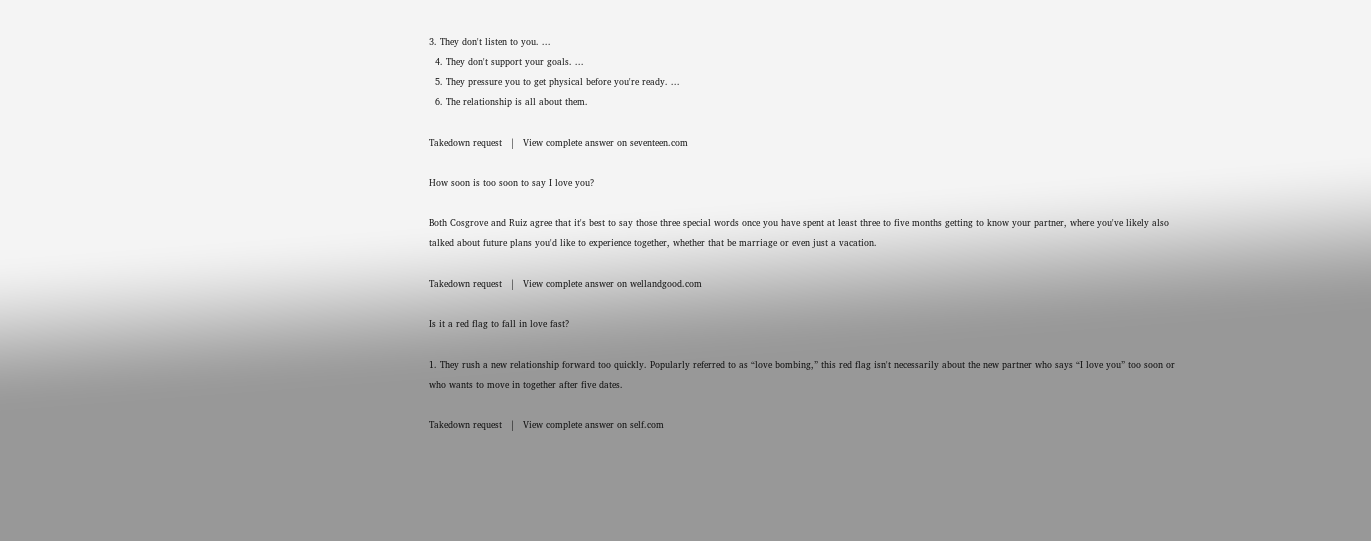3. They don't listen to you. ...
  4. They don't support your goals. ...
  5. They pressure you to get physical before you're ready. ...
  6. The relationship is all about them.

Takedown request   |   View complete answer on seventeen.com

How soon is too soon to say I love you?

Both Cosgrove and Ruiz agree that it's best to say those three special words once you have spent at least three to five months getting to know your partner, where you've likely also talked about future plans you'd like to experience together, whether that be marriage or even just a vacation.

Takedown request   |   View complete answer on wellandgood.com

Is it a red flag to fall in love fast?

1. They rush a new relationship forward too quickly. Popularly referred to as “love bombing,” this red flag isn't necessarily about the new partner who says “I love you” too soon or who wants to move in together after five dates.

Takedown request   |   View complete answer on self.com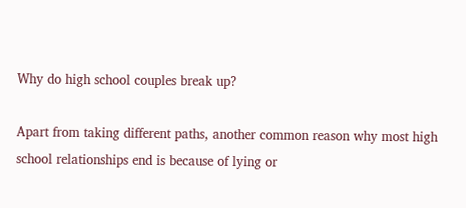Why do high school couples break up?

Apart from taking different paths, another common reason why most high school relationships end is because of lying or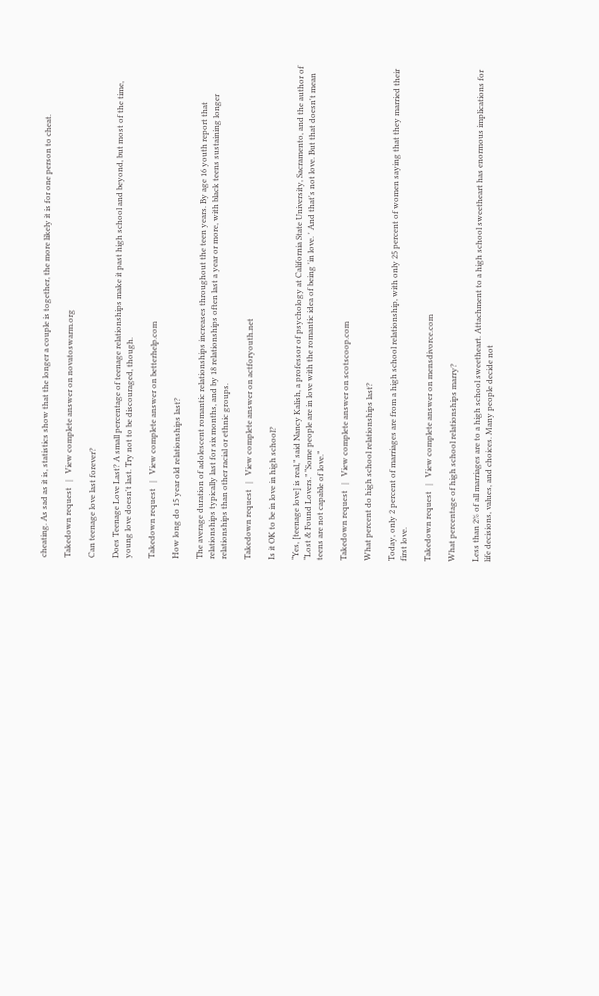cheating. As sad as it is, statistics show that the longer a couple is together, the more likely it is for one person to cheat.

Takedown request   |   View complete answer on novatoswarm.org

Can teenage love last forever?

Does Teenage Love Last? A small percentage of teenage relationships make it past high school and beyond, but most of the time, young love doesn't last. Try not to be discouraged, though.

Takedown request   |   View complete answer on betterhelp.com

How long do 15 year old relationships last?

The average duration of adolescent romantic relationships increases throughout the teen years. By age 16 youth report that relationships typically last for six months, and by 18 relationships often last a year or more, with black teens sustaining longer relationships than other racial or ethnic groups.

Takedown request   |   View complete answer on actforyouth.net

Is it OK to be in love in high school?

“Yes, [teenage love] is real,” said Nancy Kalish, a professor of psychology at California State University, Sacramento, and the author of “Lost & Found Lovers.” “Some people are in love with the romantic idea of being 'in love. ' And that's not love. But that doesn't mean teens are not capable of love.”

Takedown request   |   View complete answer on scotscoop.com

What percent do high school relationships last?

Today, only 2 percent of marriages are from a high school relationship, with only 25 percent of women saying that they married their first love.

Takedown request   |   View complete answer on mensdivorce.com

What percentage of high school relationships marry?

Less than 2% of all marriages are to a high school sweetheart. Attachment to a high school sweetheart has enormous implications for life decisions, values, and choices. Many people decide not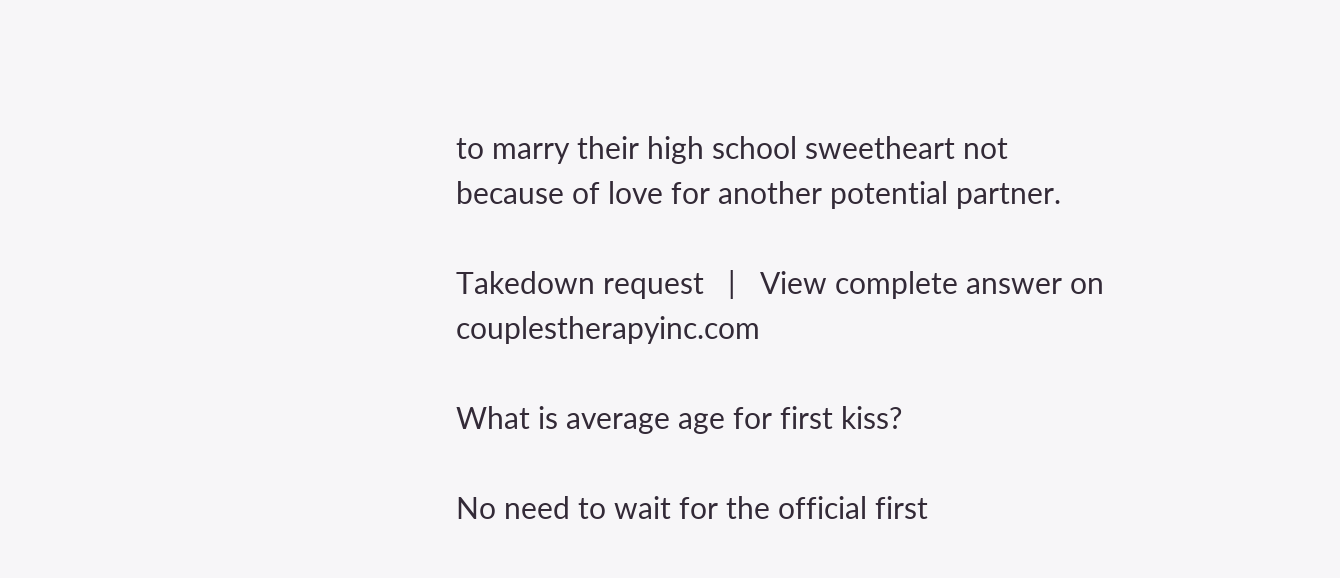to marry their high school sweetheart not because of love for another potential partner.

Takedown request   |   View complete answer on couplestherapyinc.com

What is average age for first kiss?

No need to wait for the official first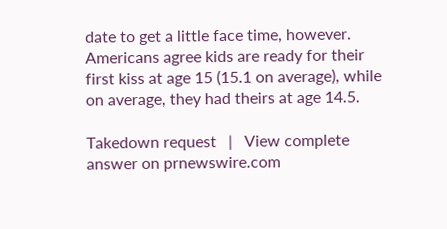date to get a little face time, however. Americans agree kids are ready for their first kiss at age 15 (15.1 on average), while on average, they had theirs at age 14.5.

Takedown request   |   View complete answer on prnewswire.com